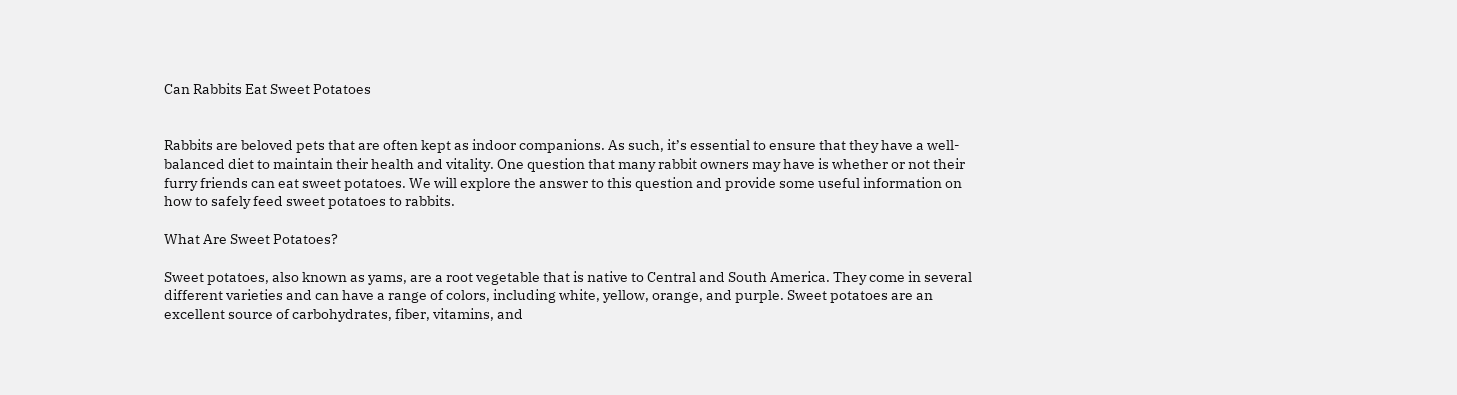Can Rabbits Eat Sweet Potatoes


Rabbits are beloved pets that are often kept as indoor companions. As such, it’s essential to ensure that they have a well-balanced diet to maintain their health and vitality. One question that many rabbit owners may have is whether or not their furry friends can eat sweet potatoes. We will explore the answer to this question and provide some useful information on how to safely feed sweet potatoes to rabbits.

What Are Sweet Potatoes?

Sweet potatoes, also known as yams, are a root vegetable that is native to Central and South America. They come in several different varieties and can have a range of colors, including white, yellow, orange, and purple. Sweet potatoes are an excellent source of carbohydrates, fiber, vitamins, and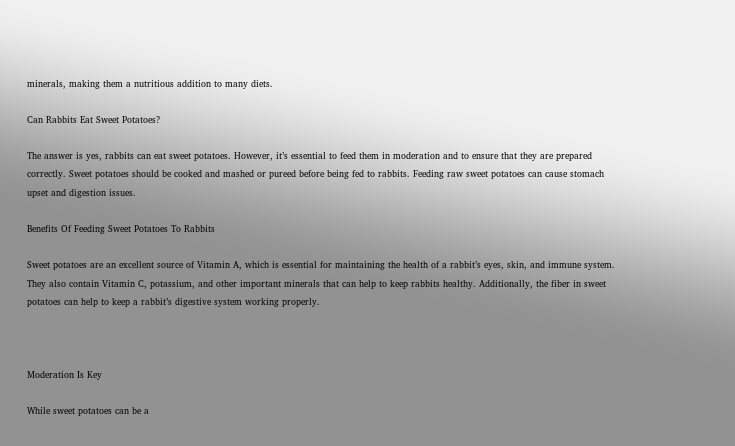minerals, making them a nutritious addition to many diets.

Can Rabbits Eat Sweet Potatoes?

The answer is yes, rabbits can eat sweet potatoes. However, it’s essential to feed them in moderation and to ensure that they are prepared correctly. Sweet potatoes should be cooked and mashed or pureed before being fed to rabbits. Feeding raw sweet potatoes can cause stomach upset and digestion issues.

Benefits Of Feeding Sweet Potatoes To Rabbits

Sweet potatoes are an excellent source of Vitamin A, which is essential for maintaining the health of a rabbit’s eyes, skin, and immune system. They also contain Vitamin C, potassium, and other important minerals that can help to keep rabbits healthy. Additionally, the fiber in sweet potatoes can help to keep a rabbit’s digestive system working properly.



Moderation Is Key

While sweet potatoes can be a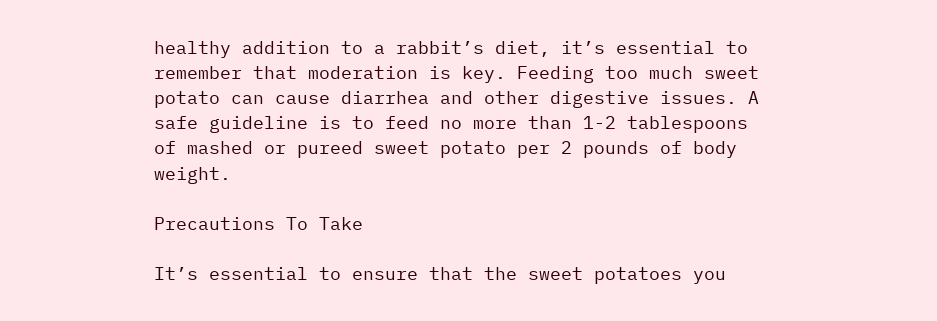healthy addition to a rabbit’s diet, it’s essential to remember that moderation is key. Feeding too much sweet potato can cause diarrhea and other digestive issues. A safe guideline is to feed no more than 1-2 tablespoons of mashed or pureed sweet potato per 2 pounds of body weight.

Precautions To Take

It’s essential to ensure that the sweet potatoes you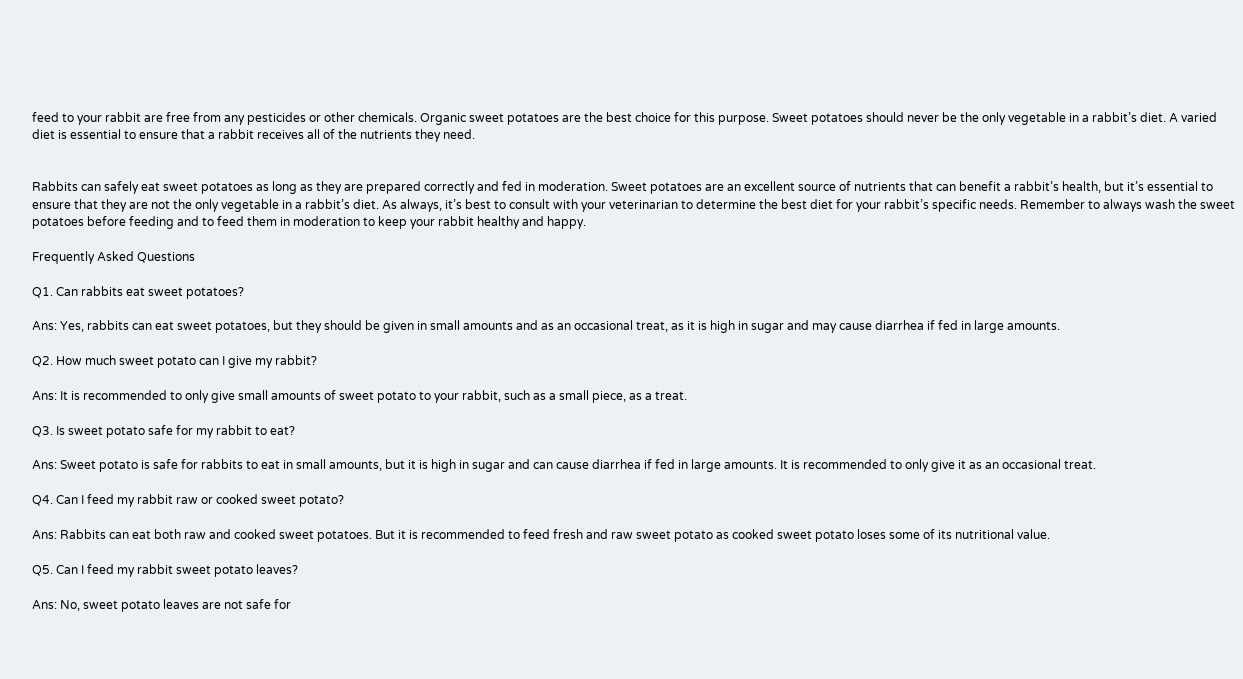feed to your rabbit are free from any pesticides or other chemicals. Organic sweet potatoes are the best choice for this purpose. Sweet potatoes should never be the only vegetable in a rabbit’s diet. A varied diet is essential to ensure that a rabbit receives all of the nutrients they need.


Rabbits can safely eat sweet potatoes as long as they are prepared correctly and fed in moderation. Sweet potatoes are an excellent source of nutrients that can benefit a rabbit’s health, but it’s essential to ensure that they are not the only vegetable in a rabbit’s diet. As always, it’s best to consult with your veterinarian to determine the best diet for your rabbit’s specific needs. Remember to always wash the sweet potatoes before feeding and to feed them in moderation to keep your rabbit healthy and happy.

Frequently Asked Questions

Q1. Can rabbits eat sweet potatoes?

Ans: Yes, rabbits can eat sweet potatoes, but they should be given in small amounts and as an occasional treat, as it is high in sugar and may cause diarrhea if fed in large amounts.

Q2. How much sweet potato can I give my rabbit?

Ans: It is recommended to only give small amounts of sweet potato to your rabbit, such as a small piece, as a treat.

Q3. Is sweet potato safe for my rabbit to eat?

Ans: Sweet potato is safe for rabbits to eat in small amounts, but it is high in sugar and can cause diarrhea if fed in large amounts. It is recommended to only give it as an occasional treat.

Q4. Can I feed my rabbit raw or cooked sweet potato?

Ans: Rabbits can eat both raw and cooked sweet potatoes. But it is recommended to feed fresh and raw sweet potato as cooked sweet potato loses some of its nutritional value.

Q5. Can I feed my rabbit sweet potato leaves?

Ans: No, sweet potato leaves are not safe for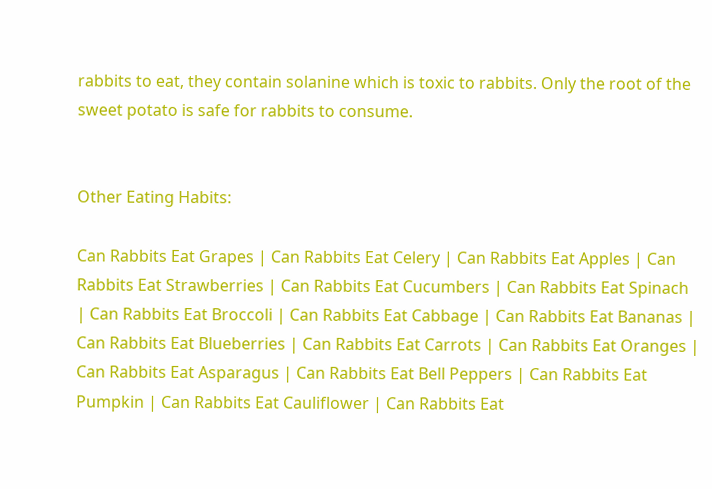rabbits to eat, they contain solanine which is toxic to rabbits. Only the root of the sweet potato is safe for rabbits to consume.


Other Eating Habits:

Can Rabbits Eat Grapes | Can Rabbits Eat Celery | Can Rabbits Eat Apples | Can Rabbits Eat Strawberries | Can Rabbits Eat Cucumbers | Can Rabbits Eat Spinach | Can Rabbits Eat Broccoli | Can Rabbits Eat Cabbage | Can Rabbits Eat Bananas | Can Rabbits Eat Blueberries | Can Rabbits Eat Carrots | Can Rabbits Eat Oranges | Can Rabbits Eat Asparagus | Can Rabbits Eat Bell Peppers | Can Rabbits Eat Pumpkin | Can Rabbits Eat Cauliflower | Can Rabbits Eat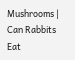Mushrooms | Can Rabbits Eat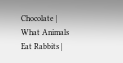Chocolate | What Animals Eat Rabbits |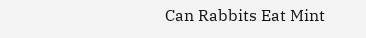Can Rabbits Eat Mint